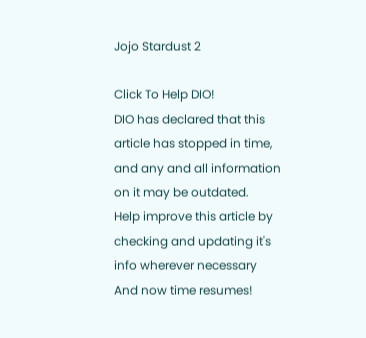Jojo Stardust 2

Click To Help DIO!
DIO has declared that this article has stopped in time, and any and all information on it may be outdated.
Help improve this article by checking and updating it's info wherever necessary
And now time resumes!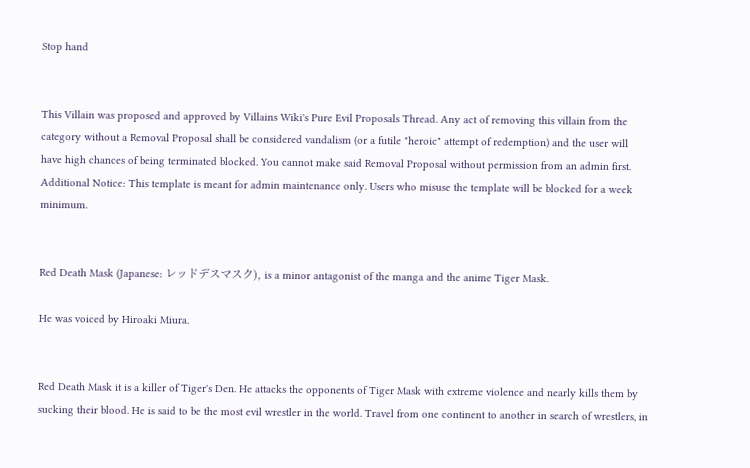Stop hand


This Villain was proposed and approved by Villains Wiki's Pure Evil Proposals Thread. Any act of removing this villain from the category without a Removal Proposal shall be considered vandalism (or a futile "heroic" attempt of redemption) and the user will have high chances of being terminated blocked. You cannot make said Removal Proposal without permission from an admin first.
Additional Notice: This template is meant for admin maintenance only. Users who misuse the template will be blocked for a week minimum.


Red Death Mask (Japanese: レッドデスマスク), is a minor antagonist of the manga and the anime Tiger Mask.

He was voiced by Hiroaki Miura.


Red Death Mask it is a killer of Tiger's Den. He attacks the opponents of Tiger Mask with extreme violence and nearly kills them by sucking their blood. He is said to be the most evil wrestler in the world. Travel from one continent to another in search of wrestlers, in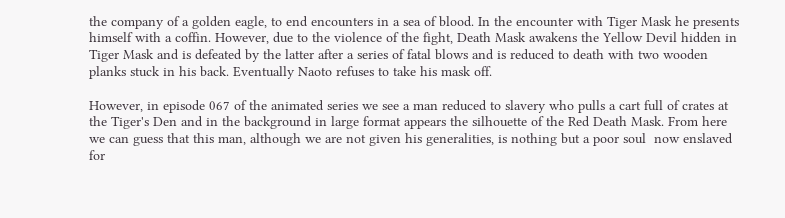the company of a golden eagle, to end encounters in a sea of blood. In the encounter with Tiger Mask he presents himself with a coffin. However, due to the violence of the fight, Death Mask awakens the Yellow Devil hidden in Tiger Mask and is defeated by the latter after a series of fatal blows and is reduced to death with two wooden planks stuck in his back. Eventually Naoto refuses to take his mask off.

However, in episode 067 of the animated series we see a man reduced to slavery who pulls a cart full of crates at the Tiger's Den and in the background in large format appears the silhouette of the Red Death Mask. From here we can guess that this man, although we are not given his generalities, is nothing but a poor soul  now enslaved for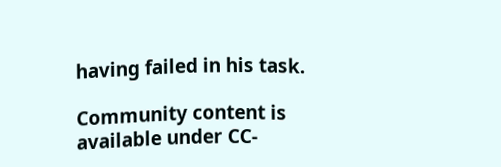having failed in his task.

Community content is available under CC-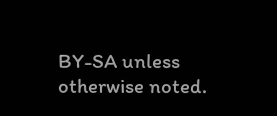BY-SA unless otherwise noted.